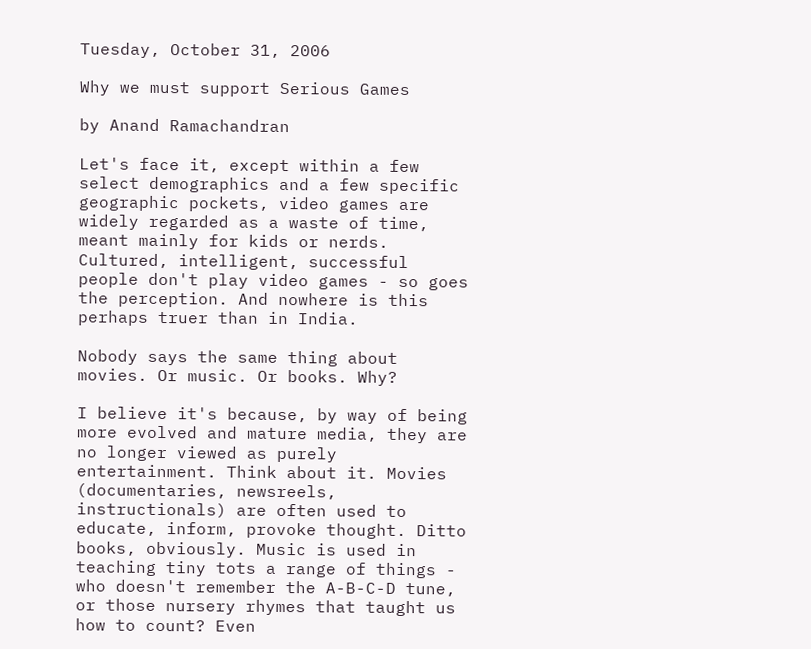Tuesday, October 31, 2006

Why we must support Serious Games

by Anand Ramachandran

Let's face it, except within a few select demographics and a few specific geographic pockets, video games are widely regarded as a waste of time, meant mainly for kids or nerds. Cultured, intelligent, successful people don't play video games - so goes the perception. And nowhere is this perhaps truer than in India.

Nobody says the same thing about movies. Or music. Or books. Why?

I believe it's because, by way of being more evolved and mature media, they are no longer viewed as purely entertainment. Think about it. Movies (documentaries, newsreels, instructionals) are often used to educate, inform, provoke thought. Ditto books, obviously. Music is used in teaching tiny tots a range of things - who doesn't remember the A-B-C-D tune, or those nursery rhymes that taught us how to count? Even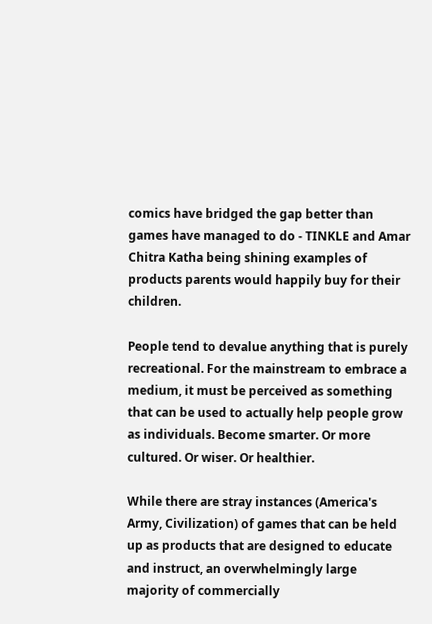comics have bridged the gap better than games have managed to do - TINKLE and Amar Chitra Katha being shining examples of products parents would happily buy for their children.

People tend to devalue anything that is purely recreational. For the mainstream to embrace a medium, it must be perceived as something that can be used to actually help people grow as individuals. Become smarter. Or more cultured. Or wiser. Or healthier.

While there are stray instances (America's Army, Civilization) of games that can be held up as products that are designed to educate and instruct, an overwhelmingly large majority of commercially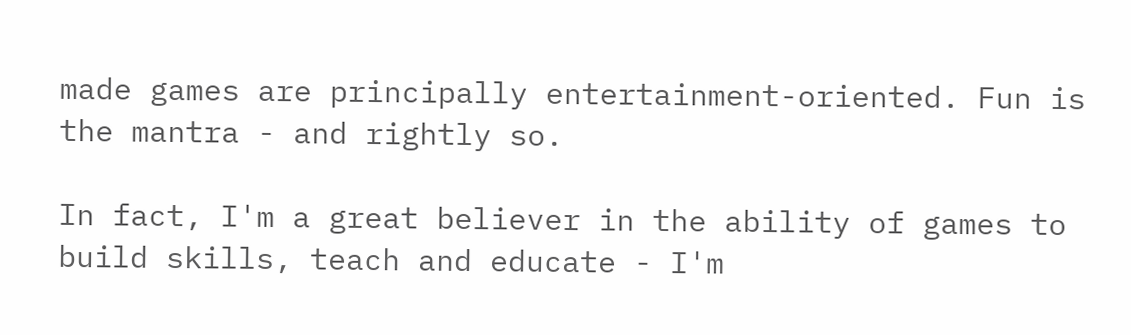made games are principally entertainment-oriented. Fun is the mantra - and rightly so.

In fact, I'm a great believer in the ability of games to build skills, teach and educate - I'm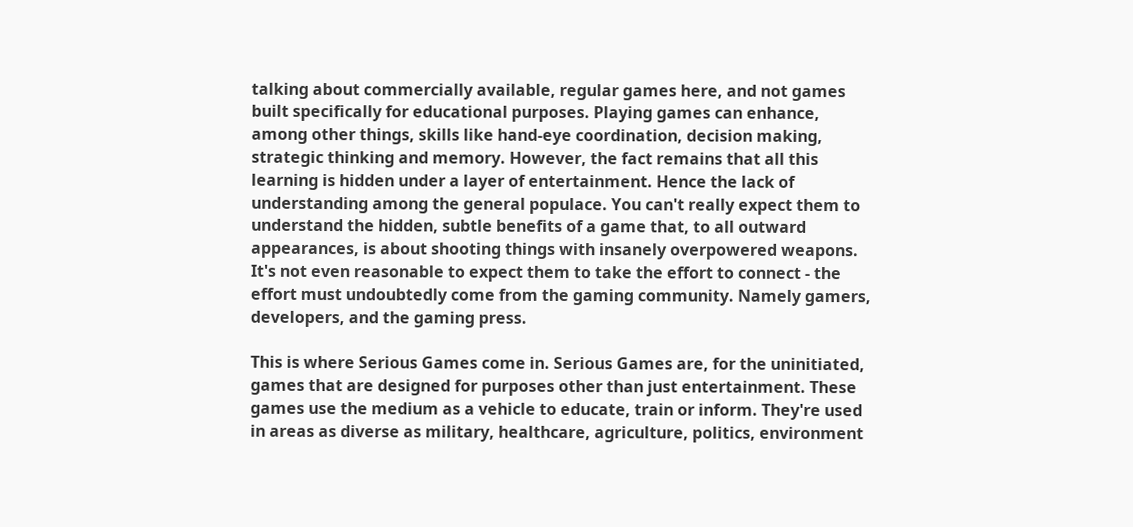talking about commercially available, regular games here, and not games built specifically for educational purposes. Playing games can enhance, among other things, skills like hand-eye coordination, decision making, strategic thinking and memory. However, the fact remains that all this learning is hidden under a layer of entertainment. Hence the lack of understanding among the general populace. You can't really expect them to understand the hidden, subtle benefits of a game that, to all outward appearances, is about shooting things with insanely overpowered weapons. It's not even reasonable to expect them to take the effort to connect - the effort must undoubtedly come from the gaming community. Namely gamers, developers, and the gaming press.

This is where Serious Games come in. Serious Games are, for the uninitiated, games that are designed for purposes other than just entertainment. These games use the medium as a vehicle to educate, train or inform. They're used in areas as diverse as military, healthcare, agriculture, politics, environment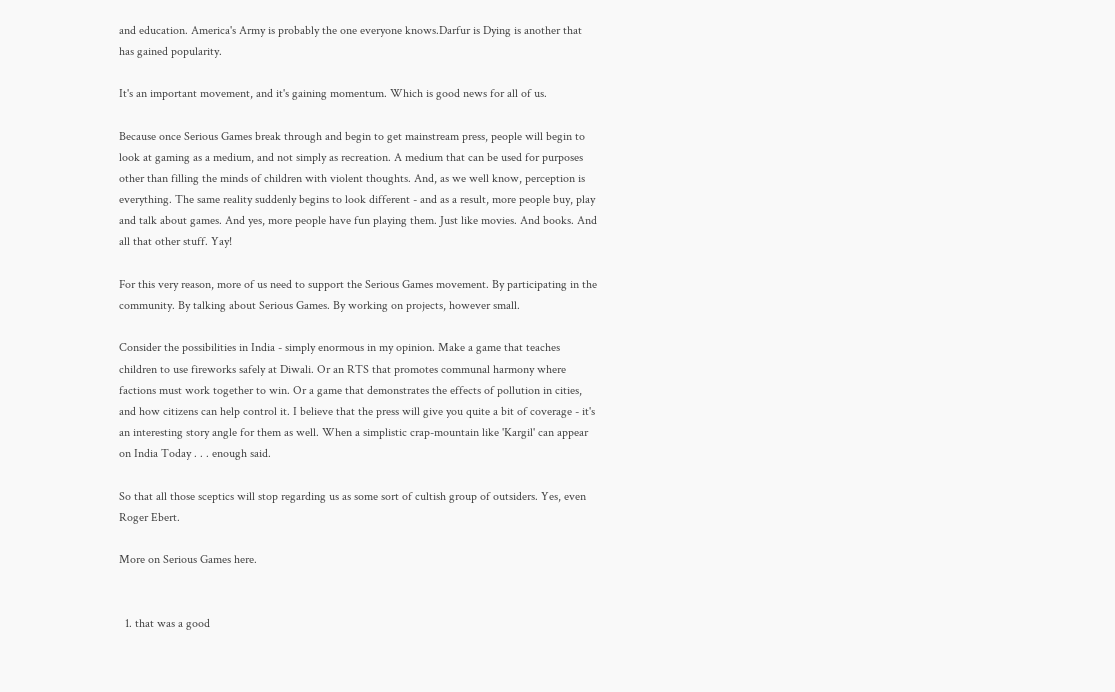and education. America's Army is probably the one everyone knows.Darfur is Dying is another that has gained popularity.

It's an important movement, and it's gaining momentum. Which is good news for all of us.

Because once Serious Games break through and begin to get mainstream press, people will begin to look at gaming as a medium, and not simply as recreation. A medium that can be used for purposes other than filling the minds of children with violent thoughts. And, as we well know, perception is everything. The same reality suddenly begins to look different - and as a result, more people buy, play and talk about games. And yes, more people have fun playing them. Just like movies. And books. And all that other stuff. Yay!

For this very reason, more of us need to support the Serious Games movement. By participating in the community. By talking about Serious Games. By working on projects, however small.

Consider the possibilities in India - simply enormous in my opinion. Make a game that teaches children to use fireworks safely at Diwali. Or an RTS that promotes communal harmony where factions must work together to win. Or a game that demonstrates the effects of pollution in cities, and how citizens can help control it. I believe that the press will give you quite a bit of coverage - it's an interesting story angle for them as well. When a simplistic crap-mountain like 'Kargil' can appear on India Today . . . enough said.

So that all those sceptics will stop regarding us as some sort of cultish group of outsiders. Yes, even Roger Ebert.

More on Serious Games here.


  1. that was a good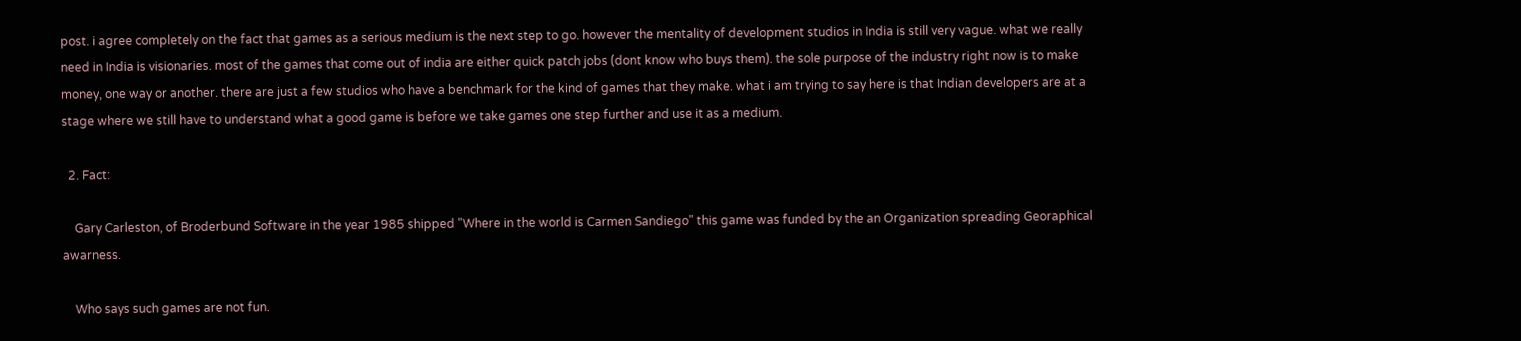post. i agree completely on the fact that games as a serious medium is the next step to go. however the mentality of development studios in India is still very vague. what we really need in India is visionaries. most of the games that come out of india are either quick patch jobs (dont know who buys them). the sole purpose of the industry right now is to make money, one way or another. there are just a few studios who have a benchmark for the kind of games that they make. what i am trying to say here is that Indian developers are at a stage where we still have to understand what a good game is before we take games one step further and use it as a medium.

  2. Fact:

    Gary Carleston, of Broderbund Software in the year 1985 shipped "Where in the world is Carmen Sandiego" this game was funded by the an Organization spreading Georaphical awarness.

    Who says such games are not fun.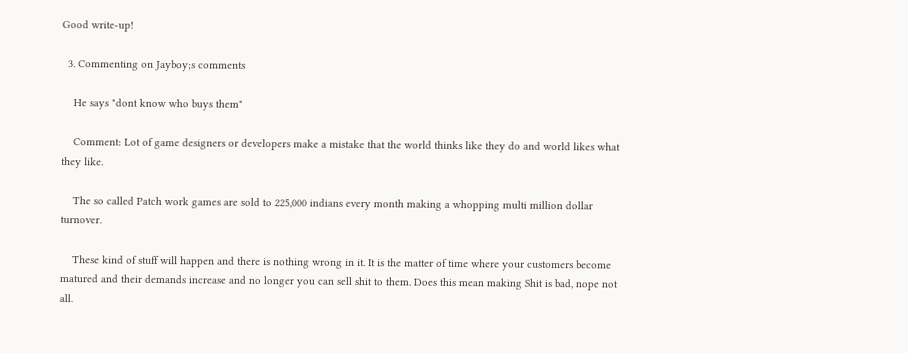Good write-up!

  3. Commenting on Jayboy;s comments

    He says "dont know who buys them"

    Comment: Lot of game designers or developers make a mistake that the world thinks like they do and world likes what they like.

    The so called Patch work games are sold to 225,000 indians every month making a whopping multi million dollar turnover.

    These kind of stuff will happen and there is nothing wrong in it. It is the matter of time where your customers become matured and their demands increase and no longer you can sell shit to them. Does this mean making Shit is bad, nope not all.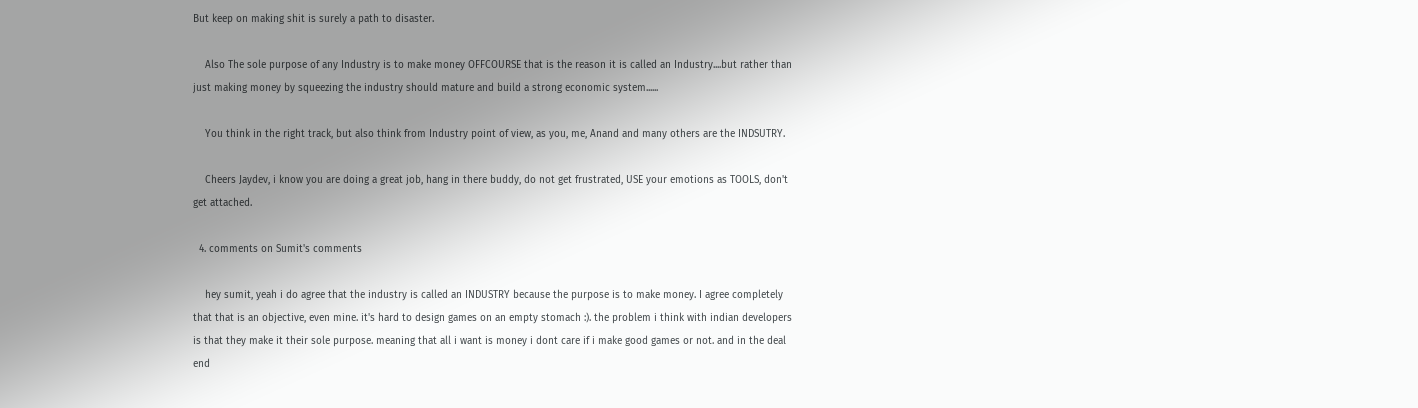But keep on making shit is surely a path to disaster.

    Also The sole purpose of any Industry is to make money OFFCOURSE that is the reason it is called an Industry....but rather than just making money by squeezing the industry should mature and build a strong economic system......

    You think in the right track, but also think from Industry point of view, as you, me, Anand and many others are the INDSUTRY.

    Cheers Jaydev, i know you are doing a great job, hang in there buddy, do not get frustrated, USE your emotions as TOOLS, don't get attached.

  4. comments on Sumit's comments

    hey sumit, yeah i do agree that the industry is called an INDUSTRY because the purpose is to make money. I agree completely that that is an objective, even mine. it's hard to design games on an empty stomach :). the problem i think with indian developers is that they make it their sole purpose. meaning that all i want is money i dont care if i make good games or not. and in the deal end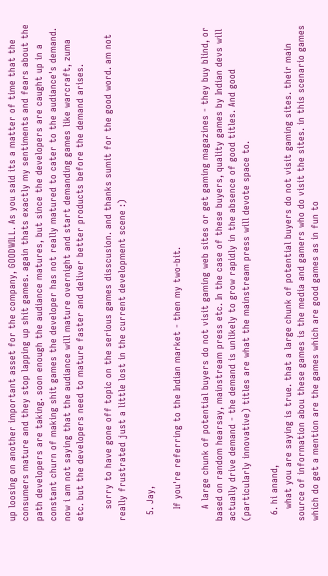up loosing on another important asset for the company, GOODWILL. As you said its a matter of time that the consumers mature and they stop lapping up shit games. again thats exactly my sentiments and fears about the path developers are taking. soon enough the audiance matures, but since the developers are caught up in a constant churn of making shit games the developer has not really matured to cater to the audiance's demand. now i am not saying that the audiance will mature overnight and start demanding games like warcraft, zuma etc. but the developers need to mature faster and deliver better products before the demand arises.

    sorry to have gone off topic on the serious games disscusion. and thanks sumit for the good word. am not really frustrated just a little lost in the current development scene :)

  5. Jay,

    If you're referring to the Indian market - then my two-bit.

    A large chunk of potential buyers do not visit gaming web sites or get gaming magazines - they buy blind, or based on random hearsay, mainstream press etc. In the case of these buyers, quality games by Indian devs will actually drive demand - the demand is unlikely to grow rapidly in the absence of good titles. And good (particularly innovative) titles are what the mainstream press will devote space to.

  6. hi anand,
    what you are saying is true. that a large chunk of potential buyers do not visit gaming sites. their main source of information abou these games is the media and gamers who do visit the sites. in this scenario games which do get a mention are the games which are good games as in fun to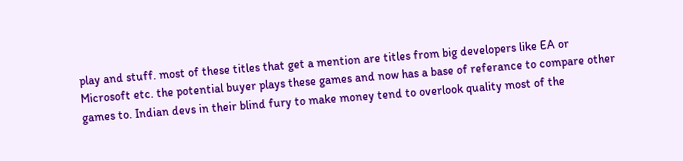play and stuff. most of these titles that get a mention are titles from big developers like EA or Microsoft etc. the potential buyer plays these games and now has a base of referance to compare other games to. Indian devs in their blind fury to make money tend to overlook quality most of the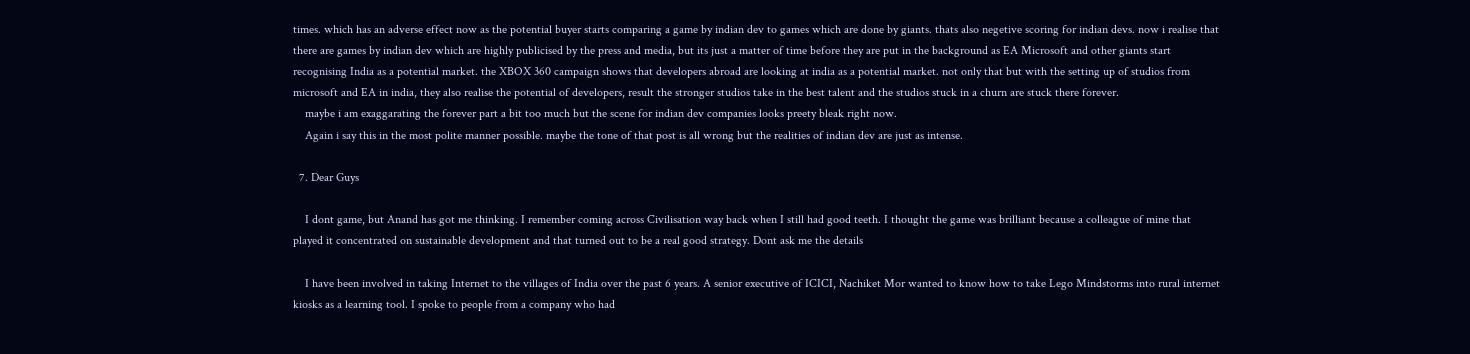times. which has an adverse effect now as the potential buyer starts comparing a game by indian dev to games which are done by giants. thats also negetive scoring for indian devs. now i realise that there are games by indian dev which are highly publicised by the press and media, but its just a matter of time before they are put in the background as EA Microsoft and other giants start recognising India as a potential market. the XBOX 360 campaign shows that developers abroad are looking at india as a potential market. not only that but with the setting up of studios from microsoft and EA in india, they also realise the potential of developers, result the stronger studios take in the best talent and the studios stuck in a churn are stuck there forever.
    maybe i am exaggarating the forever part a bit too much but the scene for indian dev companies looks preety bleak right now.
    Again i say this in the most polite manner possible. maybe the tone of that post is all wrong but the realities of indian dev are just as intense.

  7. Dear Guys

    I dont game, but Anand has got me thinking. I remember coming across Civilisation way back when I still had good teeth. I thought the game was brilliant because a colleague of mine that played it concentrated on sustainable development and that turned out to be a real good strategy. Dont ask me the details

    I have been involved in taking Internet to the villages of India over the past 6 years. A senior executive of ICICI, Nachiket Mor wanted to know how to take Lego Mindstorms into rural internet kiosks as a learning tool. I spoke to people from a company who had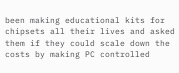been making educational kits for chipsets all their lives and asked them if they could scale down the costs by making PC controlled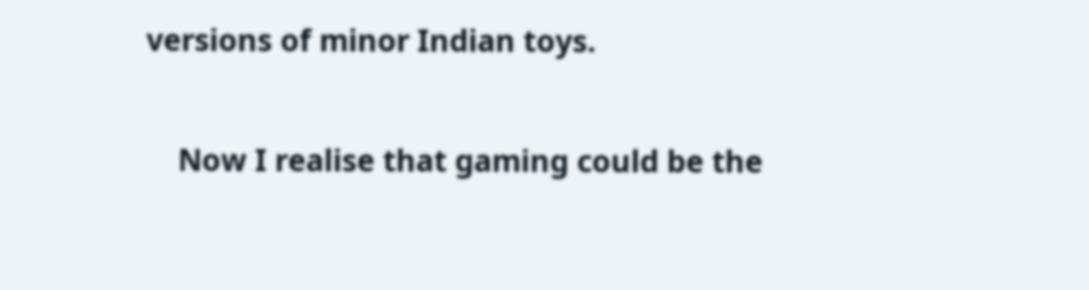versions of minor Indian toys.

    Now I realise that gaming could be the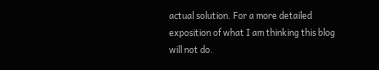actual solution. For a more detailed exposition of what I am thinking this blog will not do.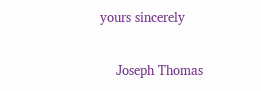yours sincerely

    Joseph Thomas